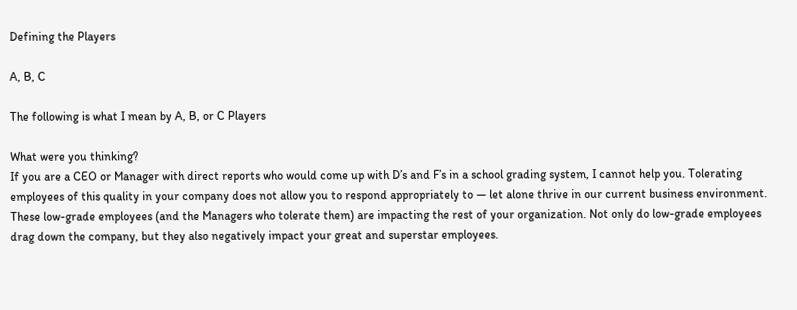Defining the Players

A, B, C

The following is what I mean by A, B, or C Players

What were you thinking?
If you are a CEO or Manager with direct reports who would come up with D’s and F’s in a school grading system, I cannot help you. Tolerating employees of this quality in your company does not allow you to respond appropriately to — let alone thrive in our current business environment. These low-grade employees (and the Managers who tolerate them) are impacting the rest of your organization. Not only do low-grade employees drag down the company, but they also negatively impact your great and superstar employees.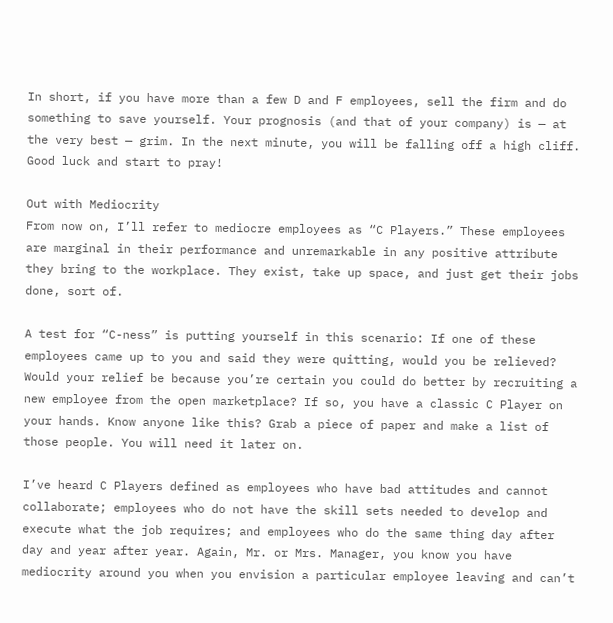In short, if you have more than a few D and F employees, sell the firm and do something to save yourself. Your prognosis (and that of your company) is — at the very best — grim. In the next minute, you will be falling off a high cliff. Good luck and start to pray!

Out with Mediocrity
From now on, I’ll refer to mediocre employees as “C Players.” These employees are marginal in their performance and unremarkable in any positive attribute they bring to the workplace. They exist, take up space, and just get their jobs done, sort of.

A test for “C-ness” is putting yourself in this scenario: If one of these employees came up to you and said they were quitting, would you be relieved? Would your relief be because you’re certain you could do better by recruiting a new employee from the open marketplace? If so, you have a classic C Player on your hands. Know anyone like this? Grab a piece of paper and make a list of those people. You will need it later on.

I’ve heard C Players defined as employees who have bad attitudes and cannot collaborate; employees who do not have the skill sets needed to develop and execute what the job requires; and employees who do the same thing day after day and year after year. Again, Mr. or Mrs. Manager, you know you have mediocrity around you when you envision a particular employee leaving and can’t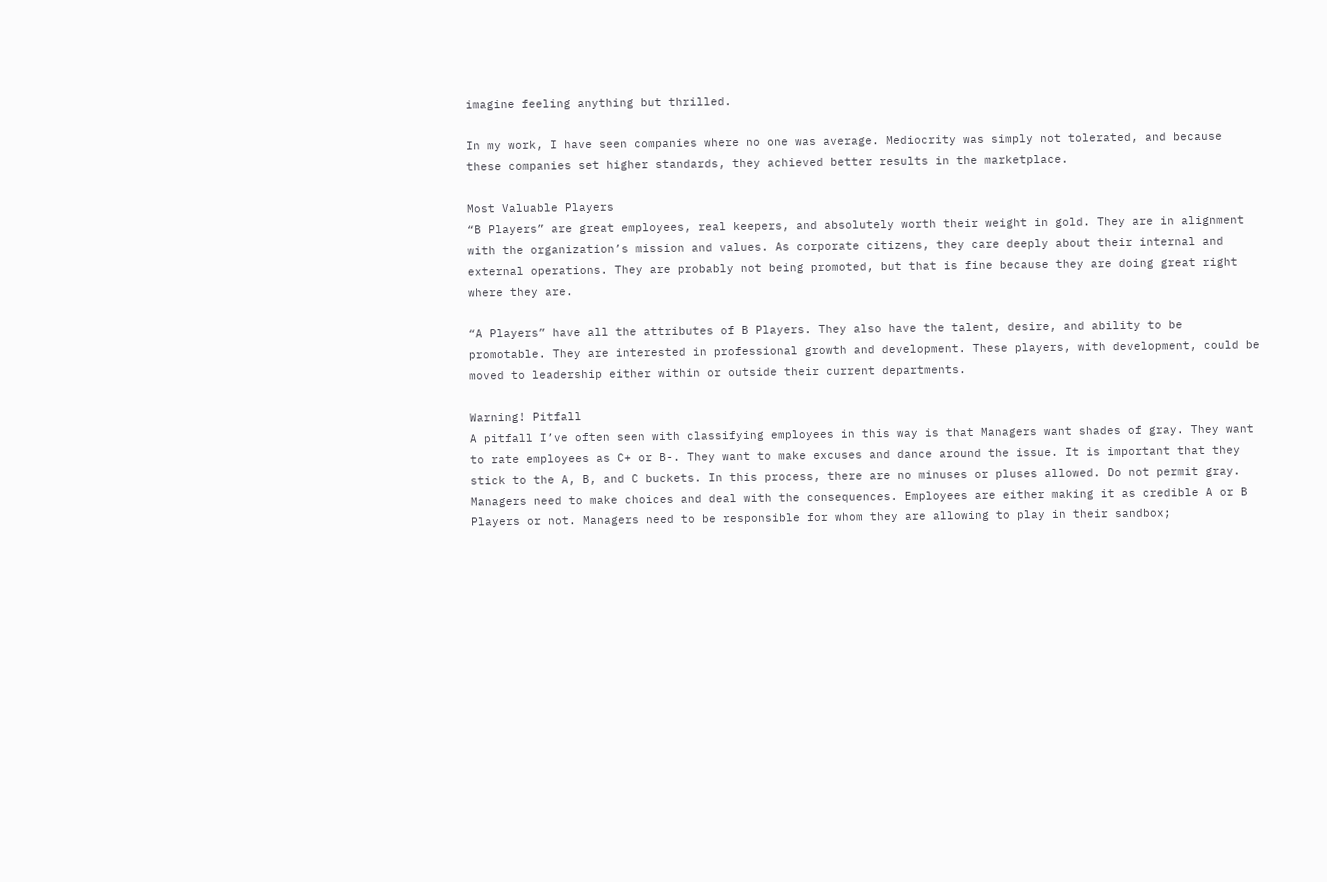imagine feeling anything but thrilled.

In my work, I have seen companies where no one was average. Mediocrity was simply not tolerated, and because these companies set higher standards, they achieved better results in the marketplace.

Most Valuable Players
“B Players” are great employees, real keepers, and absolutely worth their weight in gold. They are in alignment with the organization’s mission and values. As corporate citizens, they care deeply about their internal and external operations. They are probably not being promoted, but that is fine because they are doing great right where they are.

“A Players” have all the attributes of B Players. They also have the talent, desire, and ability to be promotable. They are interested in professional growth and development. These players, with development, could be moved to leadership either within or outside their current departments.

Warning! Pitfall
A pitfall I’ve often seen with classifying employees in this way is that Managers want shades of gray. They want to rate employees as C+ or B-. They want to make excuses and dance around the issue. It is important that they stick to the A, B, and C buckets. In this process, there are no minuses or pluses allowed. Do not permit gray. Managers need to make choices and deal with the consequences. Employees are either making it as credible A or B Players or not. Managers need to be responsible for whom they are allowing to play in their sandbox;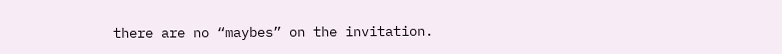there are no “maybes” on the invitation.